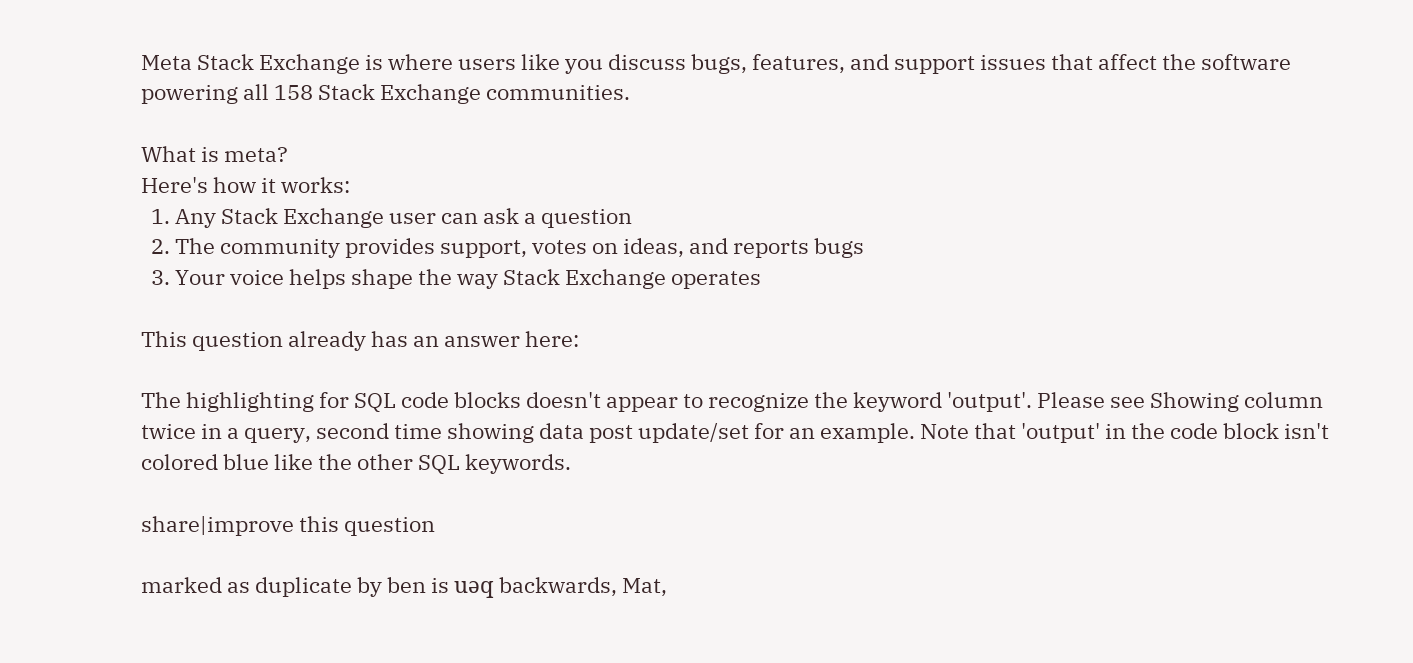Meta Stack Exchange is where users like you discuss bugs, features, and support issues that affect the software powering all 158 Stack Exchange communities.

What is meta?
Here's how it works:
  1. Any Stack Exchange user can ask a question
  2. The community provides support, votes on ideas, and reports bugs
  3. Your voice helps shape the way Stack Exchange operates

This question already has an answer here:

The highlighting for SQL code blocks doesn't appear to recognize the keyword 'output'. Please see Showing column twice in a query, second time showing data post update/set for an example. Note that 'output' in the code block isn't colored blue like the other SQL keywords.

share|improve this question

marked as duplicate by ben is uǝq backwards, Mat,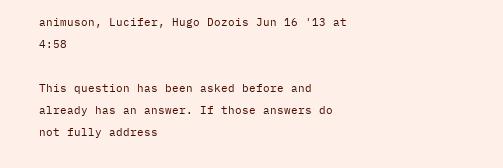animuson, Lucifer, Hugo Dozois Jun 16 '13 at 4:58

This question has been asked before and already has an answer. If those answers do not fully address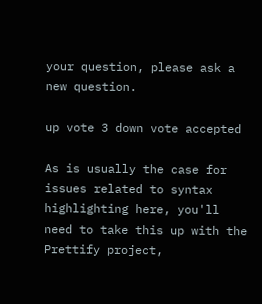your question, please ask a new question.

up vote 3 down vote accepted

As is usually the case for issues related to syntax highlighting here, you'll need to take this up with the Prettify project,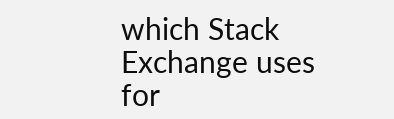which Stack Exchange uses for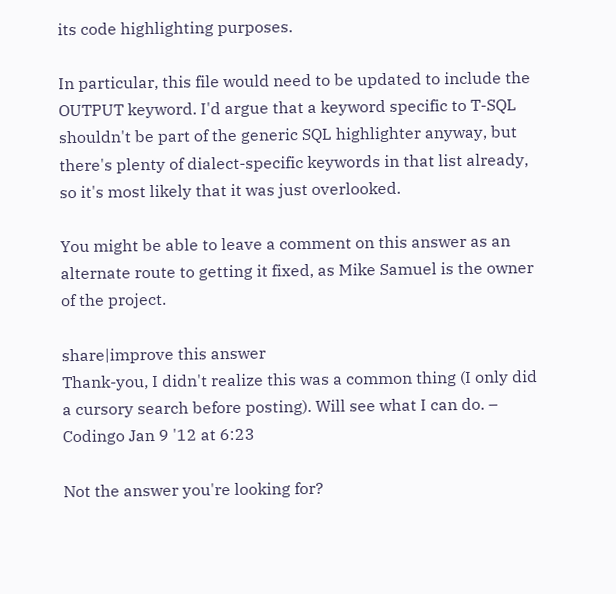its code highlighting purposes.

In particular, this file would need to be updated to include the OUTPUT keyword. I'd argue that a keyword specific to T-SQL shouldn't be part of the generic SQL highlighter anyway, but there's plenty of dialect-specific keywords in that list already, so it's most likely that it was just overlooked.

You might be able to leave a comment on this answer as an alternate route to getting it fixed, as Mike Samuel is the owner of the project.

share|improve this answer
Thank-you, I didn't realize this was a common thing (I only did a cursory search before posting). Will see what I can do. – Codingo Jan 9 '12 at 6:23

Not the answer you're looking for?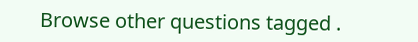Browse other questions tagged .